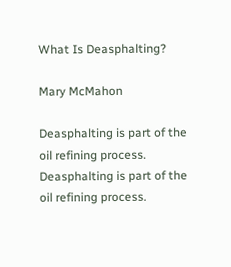What Is Deasphalting?

Mary McMahon

Deasphalting is part of the oil refining process.
Deasphalting is part of the oil refining process.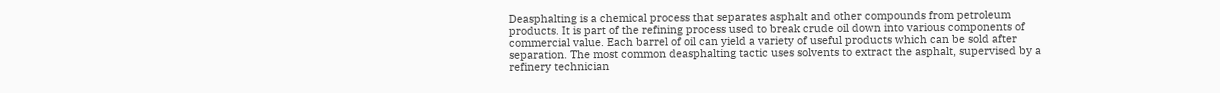Deasphalting is a chemical process that separates asphalt and other compounds from petroleum products. It is part of the refining process used to break crude oil down into various components of commercial value. Each barrel of oil can yield a variety of useful products which can be sold after separation. The most common deasphalting tactic uses solvents to extract the asphalt, supervised by a refinery technician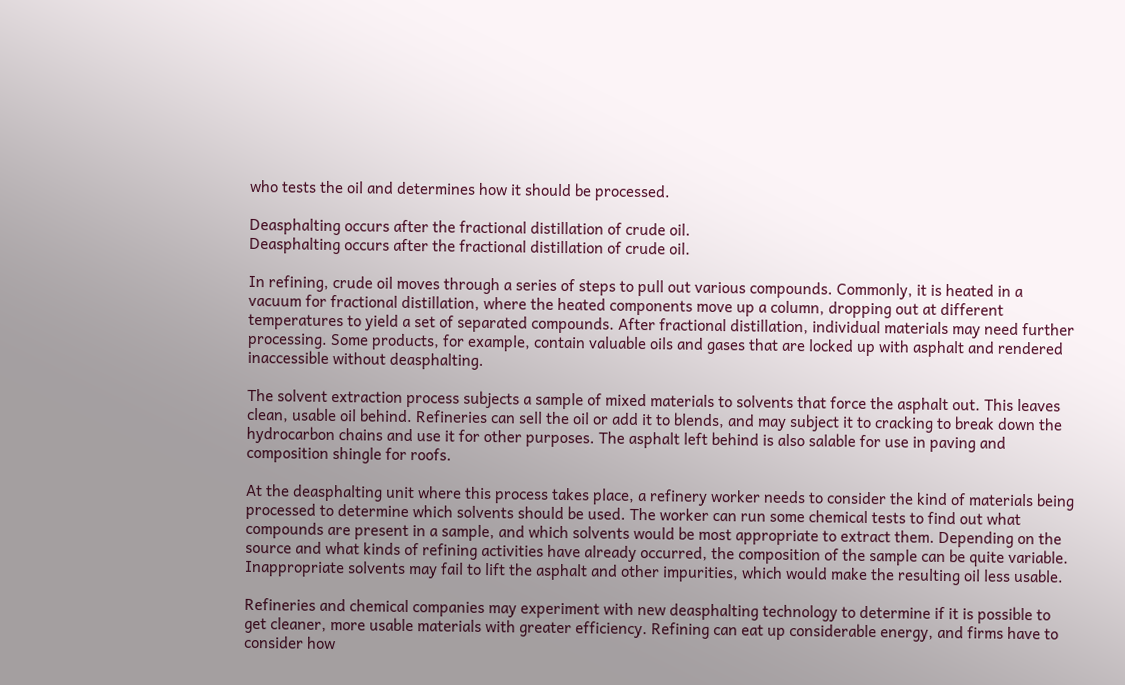who tests the oil and determines how it should be processed.

Deasphalting occurs after the fractional distillation of crude oil.
Deasphalting occurs after the fractional distillation of crude oil.

In refining, crude oil moves through a series of steps to pull out various compounds. Commonly, it is heated in a vacuum for fractional distillation, where the heated components move up a column, dropping out at different temperatures to yield a set of separated compounds. After fractional distillation, individual materials may need further processing. Some products, for example, contain valuable oils and gases that are locked up with asphalt and rendered inaccessible without deasphalting.

The solvent extraction process subjects a sample of mixed materials to solvents that force the asphalt out. This leaves clean, usable oil behind. Refineries can sell the oil or add it to blends, and may subject it to cracking to break down the hydrocarbon chains and use it for other purposes. The asphalt left behind is also salable for use in paving and composition shingle for roofs.

At the deasphalting unit where this process takes place, a refinery worker needs to consider the kind of materials being processed to determine which solvents should be used. The worker can run some chemical tests to find out what compounds are present in a sample, and which solvents would be most appropriate to extract them. Depending on the source and what kinds of refining activities have already occurred, the composition of the sample can be quite variable. Inappropriate solvents may fail to lift the asphalt and other impurities, which would make the resulting oil less usable.

Refineries and chemical companies may experiment with new deasphalting technology to determine if it is possible to get cleaner, more usable materials with greater efficiency. Refining can eat up considerable energy, and firms have to consider how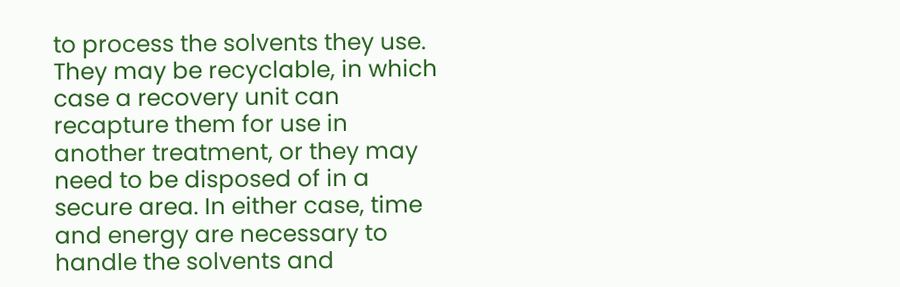to process the solvents they use. They may be recyclable, in which case a recovery unit can recapture them for use in another treatment, or they may need to be disposed of in a secure area. In either case, time and energy are necessary to handle the solvents and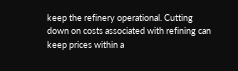keep the refinery operational. Cutting down on costs associated with refining can keep prices within a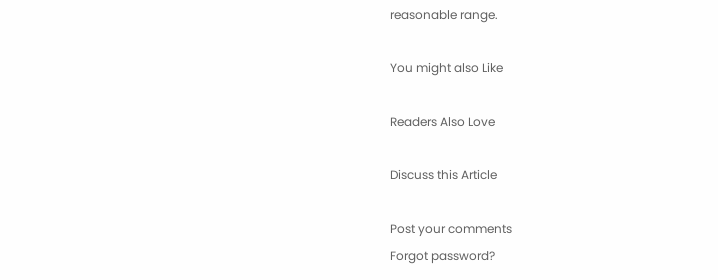reasonable range.

You might also Like

Readers Also Love

Discuss this Article

Post your comments
Forgot password?